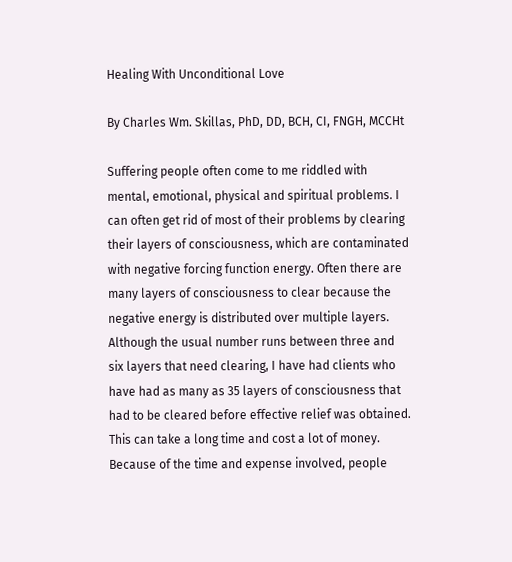Healing With Unconditional Love

By Charles Wm. Skillas, PhD, DD, BCH, CI, FNGH, MCCHt

Suffering people often come to me riddled with mental, emotional, physical and spiritual problems. I can often get rid of most of their problems by clearing their layers of consciousness, which are contaminated with negative forcing function energy. Often there are many layers of consciousness to clear because the negative energy is distributed over multiple layers. Although the usual number runs between three and six layers that need clearing, I have had clients who have had as many as 35 layers of consciousness that had to be cleared before effective relief was obtained. This can take a long time and cost a lot of money. Because of the time and expense involved, people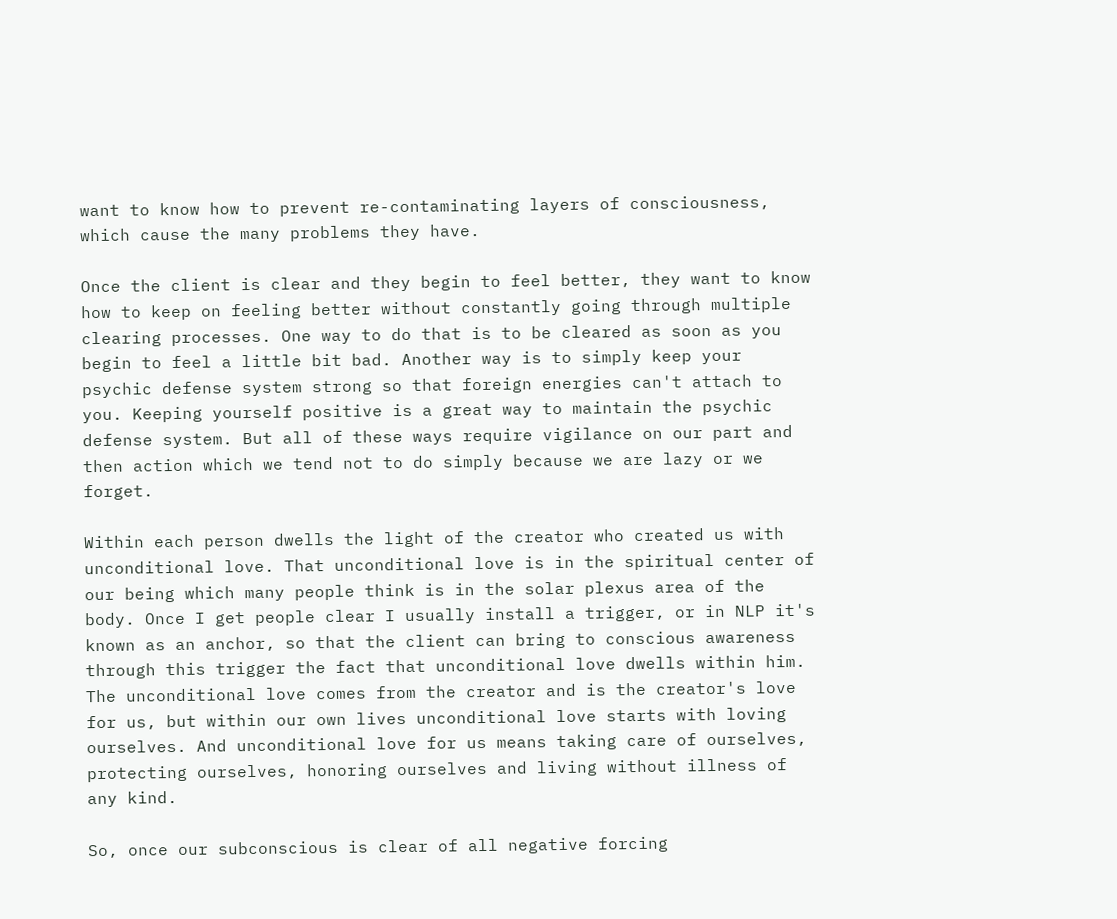want to know how to prevent re-contaminating layers of consciousness, which cause the many problems they have.

Once the client is clear and they begin to feel better, they want to know how to keep on feeling better without constantly going through multiple clearing processes. One way to do that is to be cleared as soon as you begin to feel a little bit bad. Another way is to simply keep your psychic defense system strong so that foreign energies can't attach to you. Keeping yourself positive is a great way to maintain the psychic defense system. But all of these ways require vigilance on our part and then action which we tend not to do simply because we are lazy or we forget.

Within each person dwells the light of the creator who created us with unconditional love. That unconditional love is in the spiritual center of our being which many people think is in the solar plexus area of the body. Once I get people clear I usually install a trigger, or in NLP it's known as an anchor, so that the client can bring to conscious awareness through this trigger the fact that unconditional love dwells within him. The unconditional love comes from the creator and is the creator's love for us, but within our own lives unconditional love starts with loving ourselves. And unconditional love for us means taking care of ourselves, protecting ourselves, honoring ourselves and living without illness of any kind.

So, once our subconscious is clear of all negative forcing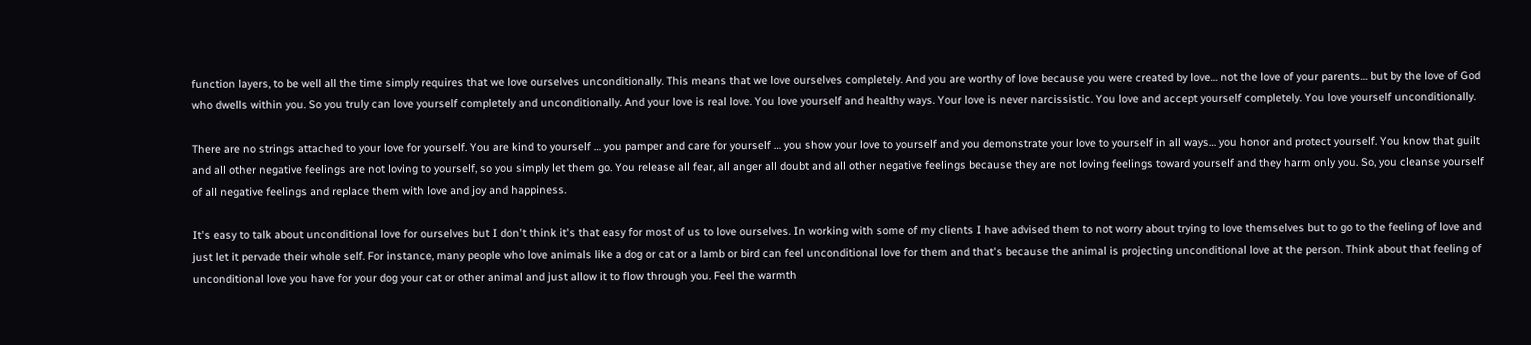function layers, to be well all the time simply requires that we love ourselves unconditionally. This means that we love ourselves completely. And you are worthy of love because you were created by love… not the love of your parents… but by the love of God who dwells within you. So you truly can love yourself completely and unconditionally. And your love is real love. You love yourself and healthy ways. Your love is never narcissistic. You love and accept yourself completely. You love yourself unconditionally.

There are no strings attached to your love for yourself. You are kind to yourself … you pamper and care for yourself … you show your love to yourself and you demonstrate your love to yourself in all ways… you honor and protect yourself. You know that guilt and all other negative feelings are not loving to yourself, so you simply let them go. You release all fear, all anger all doubt and all other negative feelings because they are not loving feelings toward yourself and they harm only you. So, you cleanse yourself of all negative feelings and replace them with love and joy and happiness.

It's easy to talk about unconditional love for ourselves but I don't think it's that easy for most of us to love ourselves. In working with some of my clients I have advised them to not worry about trying to love themselves but to go to the feeling of love and just let it pervade their whole self. For instance, many people who love animals like a dog or cat or a lamb or bird can feel unconditional love for them and that's because the animal is projecting unconditional love at the person. Think about that feeling of unconditional love you have for your dog your cat or other animal and just allow it to flow through you. Feel the warmth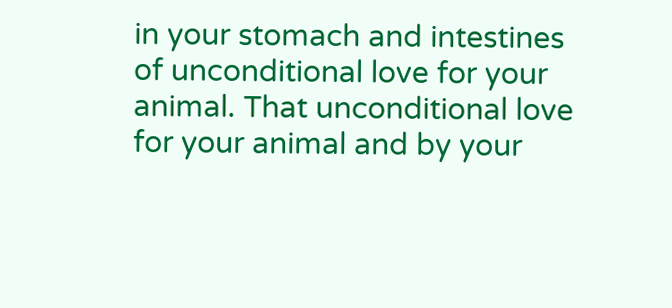in your stomach and intestines of unconditional love for your animal. That unconditional love for your animal and by your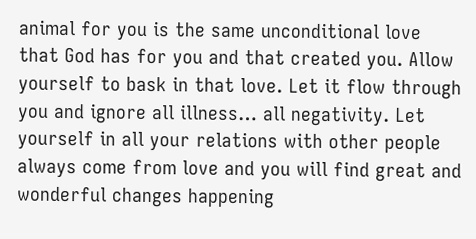animal for you is the same unconditional love that God has for you and that created you. Allow yourself to bask in that love. Let it flow through you and ignore all illness… all negativity. Let yourself in all your relations with other people always come from love and you will find great and wonderful changes happening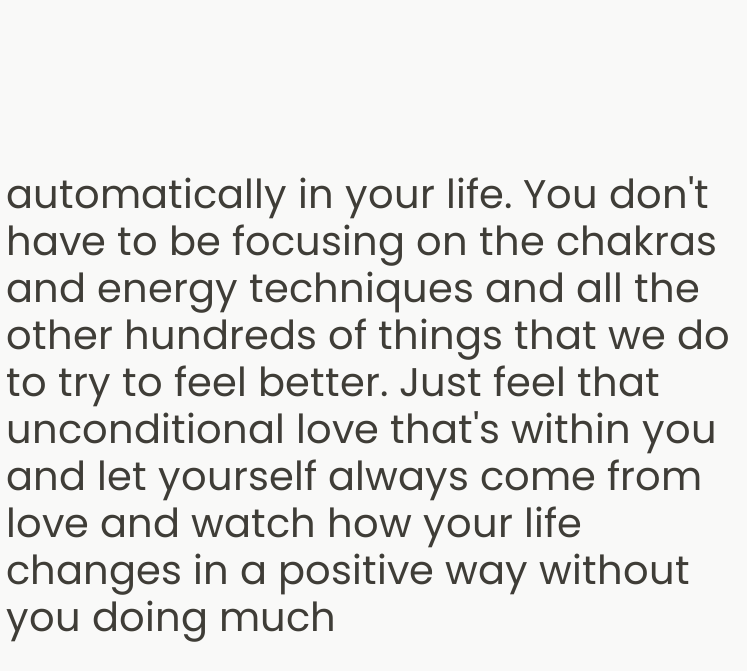automatically in your life. You don't have to be focusing on the chakras and energy techniques and all the other hundreds of things that we do to try to feel better. Just feel that unconditional love that's within you and let yourself always come from love and watch how your life changes in a positive way without you doing much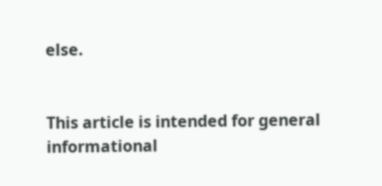else.


This article is intended for general informational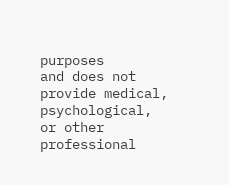purposes
and does not provide medical, psychological, or other professional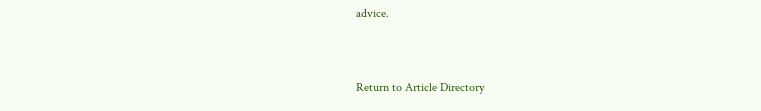advice.


Return to Article Directory